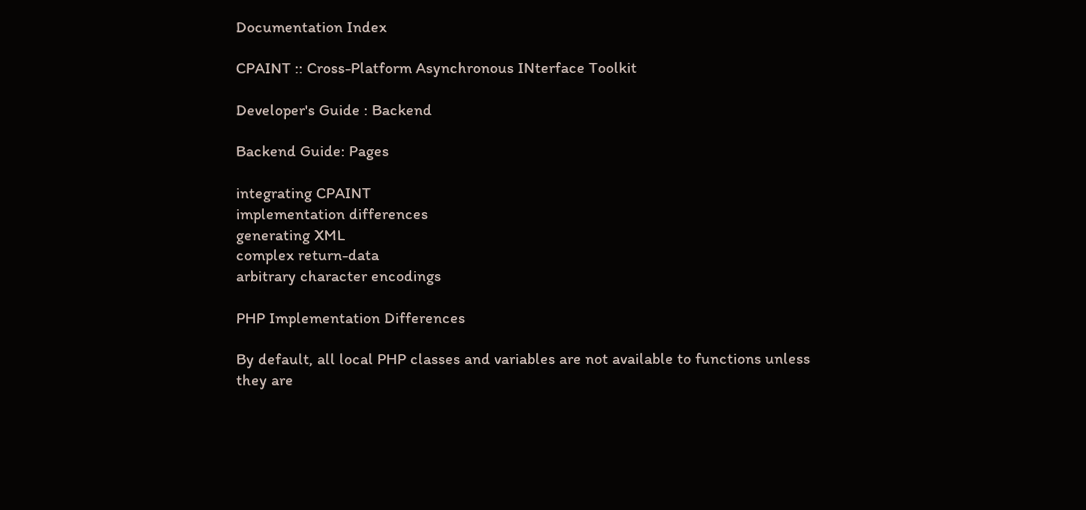Documentation Index

CPAINT :: Cross-Platform Asynchronous INterface Toolkit

Developer's Guide : Backend

Backend Guide: Pages

integrating CPAINT
implementation differences
generating XML
complex return-data
arbitrary character encodings

PHP Implementation Differences

By default, all local PHP classes and variables are not available to functions unless they are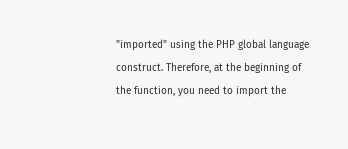"imported" using the PHP global language construct. Therefore, at the beginning of the function, you need to import the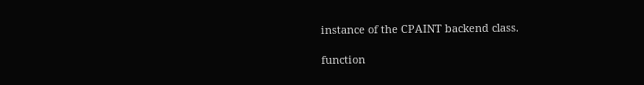instance of the CPAINT backend class.

function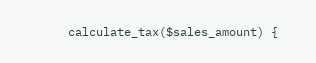calculate_tax($sales_amount) {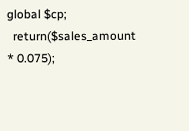global $cp;
  return($sales_amount * 0.075);